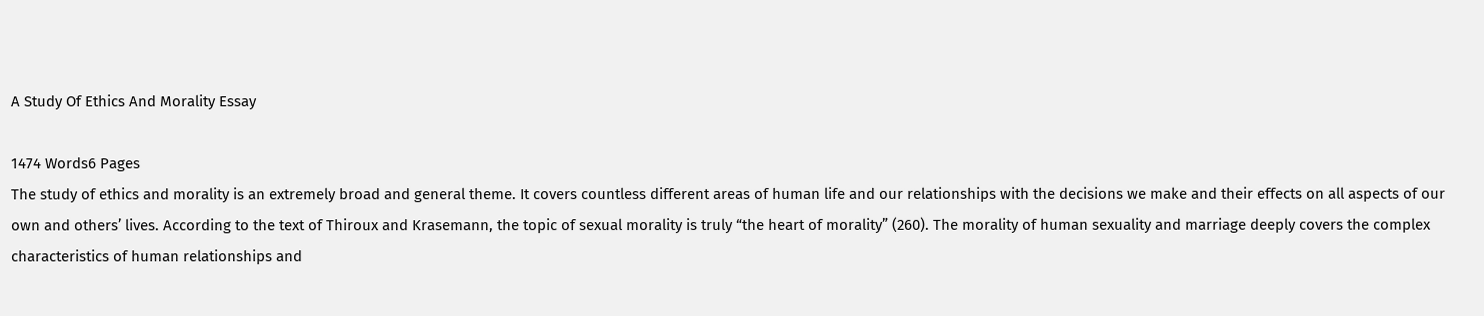A Study Of Ethics And Morality Essay

1474 Words6 Pages
The study of ethics and morality is an extremely broad and general theme. It covers countless different areas of human life and our relationships with the decisions we make and their effects on all aspects of our own and others’ lives. According to the text of Thiroux and Krasemann, the topic of sexual morality is truly “the heart of morality” (260). The morality of human sexuality and marriage deeply covers the complex characteristics of human relationships and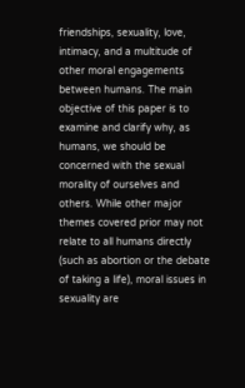friendships, sexuality, love, intimacy, and a multitude of other moral engagements between humans. The main objective of this paper is to examine and clarify why, as humans, we should be concerned with the sexual morality of ourselves and others. While other major themes covered prior may not relate to all humans directly (such as abortion or the debate of taking a life), moral issues in sexuality are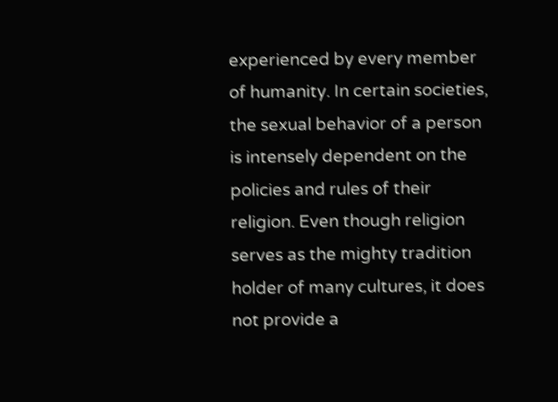experienced by every member of humanity. In certain societies, the sexual behavior of a person is intensely dependent on the policies and rules of their religion. Even though religion serves as the mighty tradition holder of many cultures, it does not provide a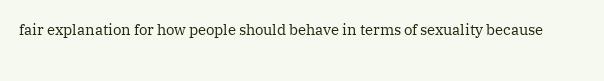fair explanation for how people should behave in terms of sexuality because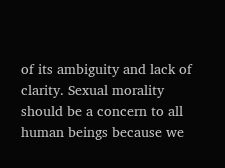of its ambiguity and lack of clarity. Sexual morality should be a concern to all human beings because we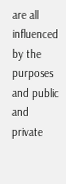are all influenced by the purposes and public and private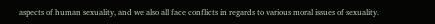aspects of human sexuality, and we also all face conflicts in regards to various moral issues of sexuality.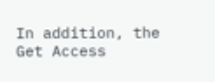In addition, the
Get Access